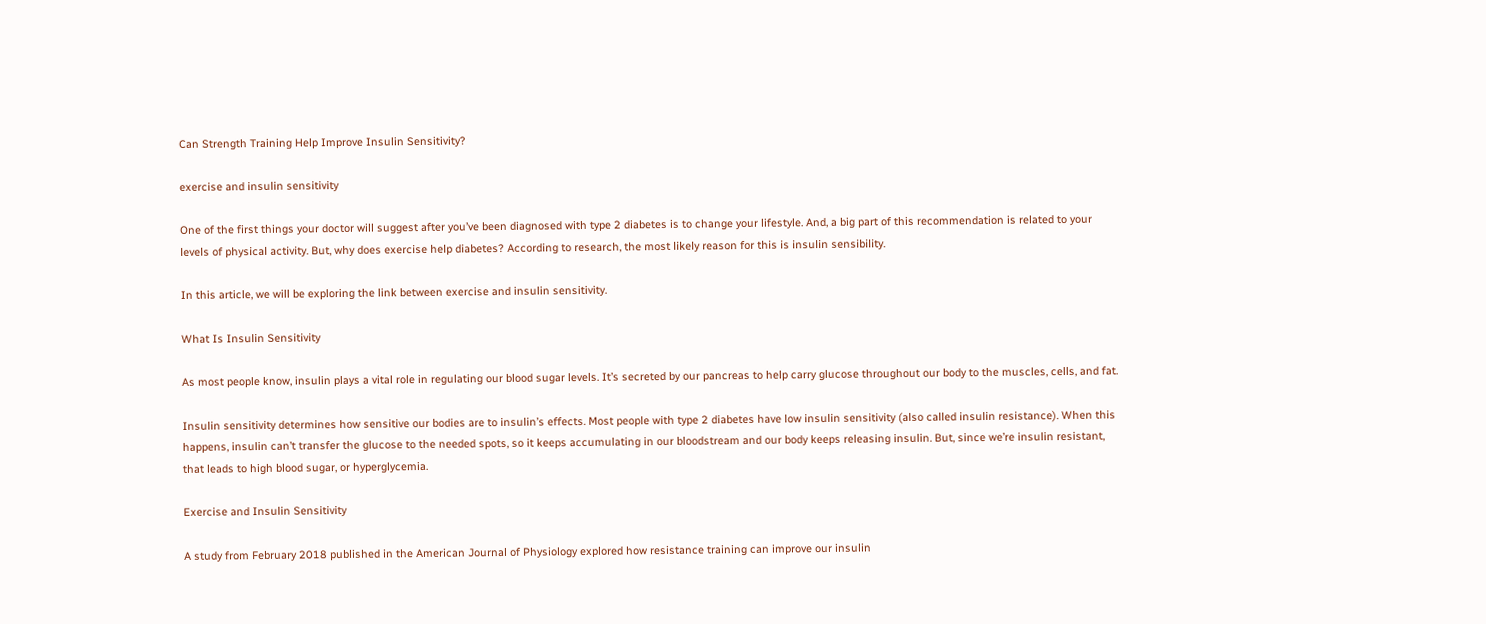Can Strength Training Help Improve Insulin Sensitivity?

exercise and insulin sensitivity

One of the first things your doctor will suggest after you’ve been diagnosed with type 2 diabetes is to change your lifestyle. And, a big part of this recommendation is related to your levels of physical activity. But, why does exercise help diabetes? According to research, the most likely reason for this is insulin sensibility.

In this article, we will be exploring the link between exercise and insulin sensitivity.

What Is Insulin Sensitivity

As most people know, insulin plays a vital role in regulating our blood sugar levels. It’s secreted by our pancreas to help carry glucose throughout our body to the muscles, cells, and fat.

Insulin sensitivity determines how sensitive our bodies are to insulin’s effects. Most people with type 2 diabetes have low insulin sensitivity (also called insulin resistance). When this happens, insulin can’t transfer the glucose to the needed spots, so it keeps accumulating in our bloodstream and our body keeps releasing insulin. But, since we’re insulin resistant, that leads to high blood sugar, or hyperglycemia.

Exercise and Insulin Sensitivity

A study from February 2018 published in the American Journal of Physiology explored how resistance training can improve our insulin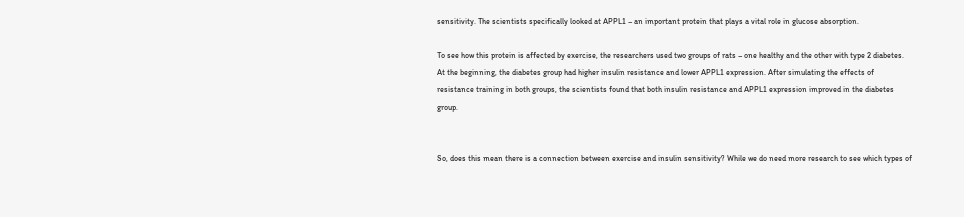sensitivity. The scientists specifically looked at APPL1 – an important protein that plays a vital role in glucose absorption.

To see how this protein is affected by exercise, the researchers used two groups of rats – one healthy and the other with type 2 diabetes. At the beginning, the diabetes group had higher insulin resistance and lower APPL1 expression. After simulating the effects of resistance training in both groups, the scientists found that both insulin resistance and APPL1 expression improved in the diabetes group.


So, does this mean there is a connection between exercise and insulin sensitivity? While we do need more research to see which types of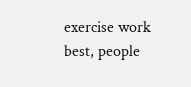exercise work best, people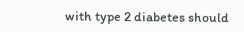with type 2 diabetes should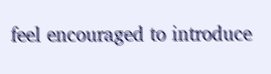feel encouraged to introduce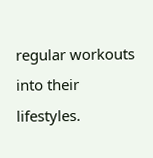regular workouts into their lifestyles.